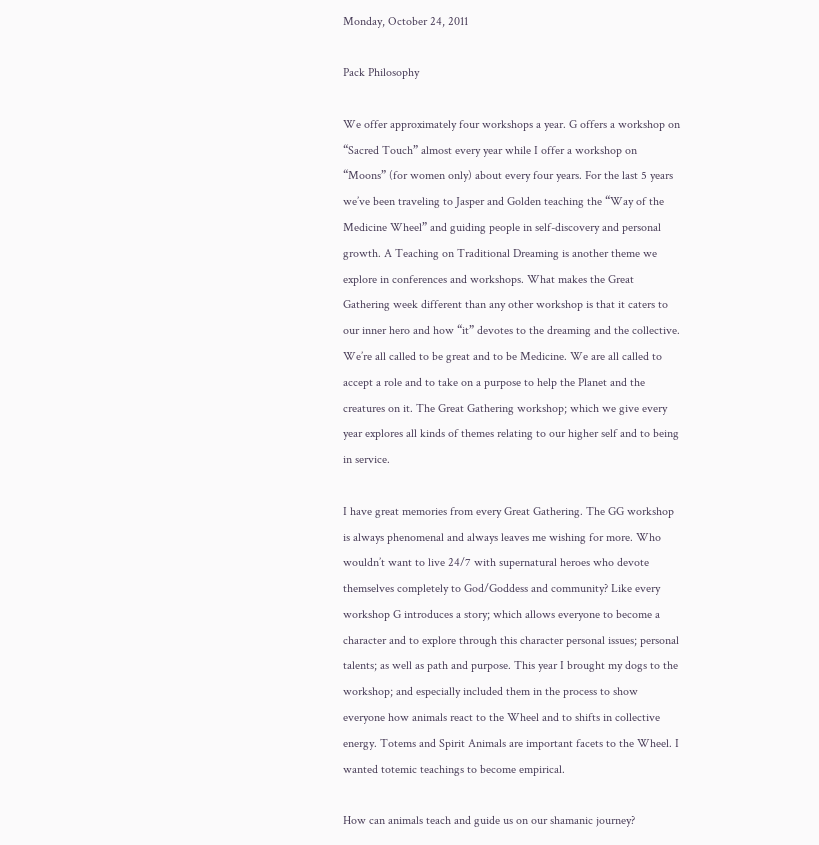Monday, October 24, 2011

Pack Philosophy

We offer approximately four workshops a year. G offers a workshop on “Sacred Touch” almost every year while I offer a workshop on “Moons” (for women only) about every four years. For the last 5 years we’ve been traveling to Jasper and Golden teaching the “Way of the Medicine Wheel” and guiding people in self-discovery and personal growth. A Teaching on Traditional Dreaming is another theme we explore in conferences and workshops. What makes the Great Gathering week different than any other workshop is that it caters to our inner hero and how “it” devotes to the dreaming and the collective. We’re all called to be great and to be Medicine. We are all called to accept a role and to take on a purpose to help the Planet and the creatures on it. The Great Gathering workshop; which we give every year explores all kinds of themes relating to our higher self and to being in service.

I have great memories from every Great Gathering. The GG workshop is always phenomenal and always leaves me wishing for more. Who wouldn’t want to live 24/7 with supernatural heroes who devote themselves completely to God/Goddess and community? Like every workshop G introduces a story; which allows everyone to become a character and to explore through this character personal issues; personal talents; as well as path and purpose. This year I brought my dogs to the workshop; and especially included them in the process to show everyone how animals react to the Wheel and to shifts in collective energy. Totems and Spirit Animals are important facets to the Wheel. I wanted totemic teachings to become empirical.

How can animals teach and guide us on our shamanic journey?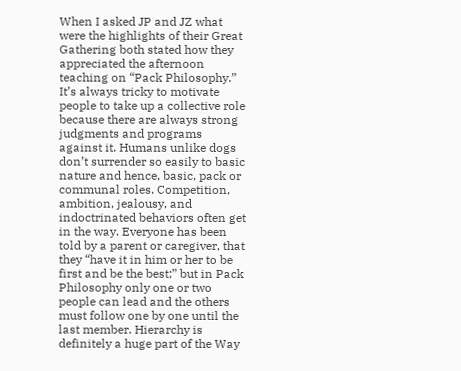When I asked JP and JZ what were the highlights of their Great Gathering both stated how they appreciated the afternoon teaching on “Pack Philosophy.” It’s always tricky to motivate people to take up a collective role because there are always strong judgments and programs against it. Humans unlike dogs don’t surrender so easily to basic nature and hence, basic, pack or communal roles. Competition, ambition, jealousy, and indoctrinated behaviors often get in the way. Everyone has been told by a parent or caregiver, that they “have it in him or her to be first and be the best;” but in Pack Philosophy only one or two people can lead and the others must follow one by one until the last member. Hierarchy is definitely a huge part of the Way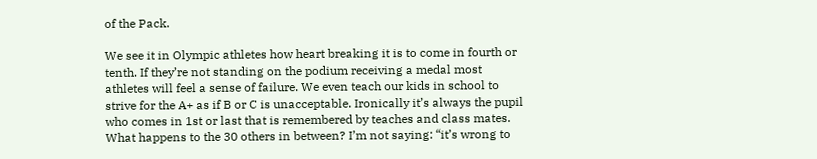of the Pack.

We see it in Olympic athletes how heart breaking it is to come in fourth or tenth. If they’re not standing on the podium receiving a medal most athletes will feel a sense of failure. We even teach our kids in school to strive for the A+ as if B or C is unacceptable. Ironically it’s always the pupil who comes in 1st or last that is remembered by teaches and class mates. What happens to the 30 others in between? I’m not saying: “it’s wrong to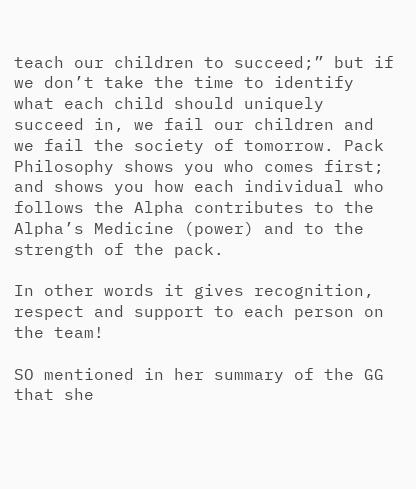teach our children to succeed;” but if we don’t take the time to identify what each child should uniquely succeed in, we fail our children and we fail the society of tomorrow. Pack Philosophy shows you who comes first; and shows you how each individual who follows the Alpha contributes to the Alpha’s Medicine (power) and to the strength of the pack.

In other words it gives recognition, respect and support to each person on the team!

SO mentioned in her summary of the GG that she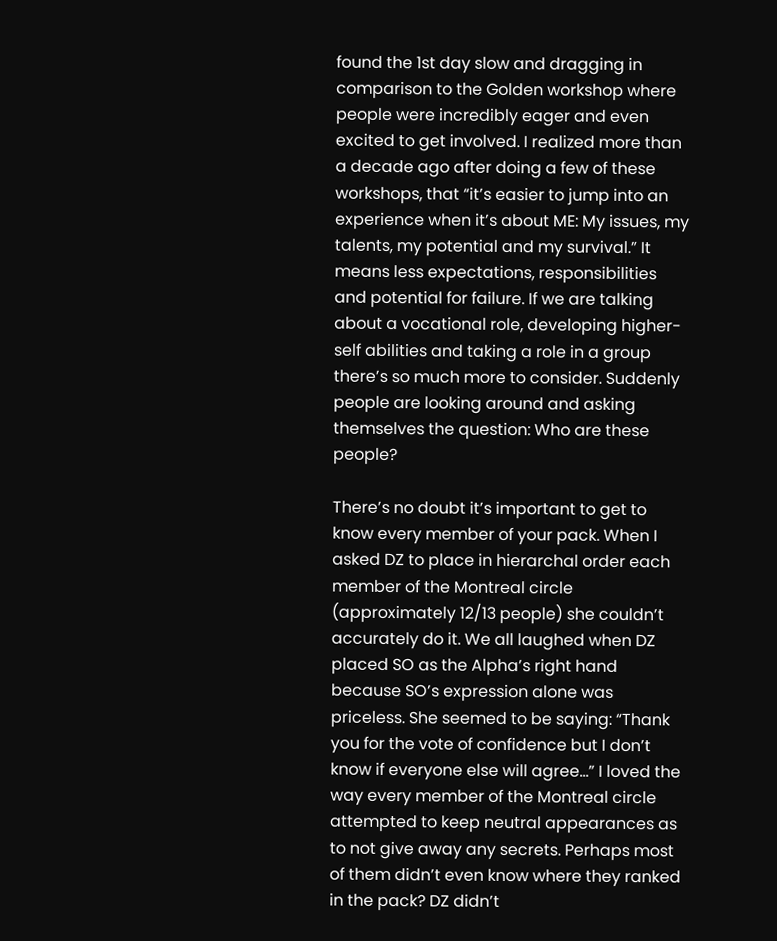found the 1st day slow and dragging in comparison to the Golden workshop where people were incredibly eager and even excited to get involved. I realized more than a decade ago after doing a few of these workshops, that “it’s easier to jump into an experience when it’s about ME: My issues, my talents, my potential and my survival.” It means less expectations, responsibilities and potential for failure. If we are talking about a vocational role, developing higher-self abilities and taking a role in a group there’s so much more to consider. Suddenly people are looking around and asking themselves the question: Who are these people?

There’s no doubt it’s important to get to know every member of your pack. When I asked DZ to place in hierarchal order each member of the Montreal circle (approximately 12/13 people) she couldn’t accurately do it. We all laughed when DZ placed SO as the Alpha’s right hand because SO’s expression alone was priceless. She seemed to be saying: “Thank you for the vote of confidence but I don’t know if everyone else will agree…” I loved the way every member of the Montreal circle attempted to keep neutral appearances as to not give away any secrets. Perhaps most of them didn’t even know where they ranked in the pack? DZ didn’t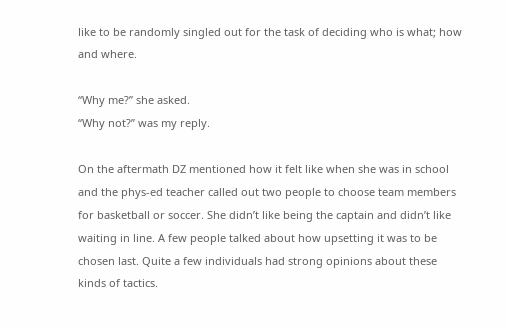like to be randomly singled out for the task of deciding who is what; how and where.

“Why me?” she asked.
“Why not?” was my reply.

On the aftermath DZ mentioned how it felt like when she was in school and the phys-ed teacher called out two people to choose team members for basketball or soccer. She didn’t like being the captain and didn’t like waiting in line. A few people talked about how upsetting it was to be chosen last. Quite a few individuals had strong opinions about these kinds of tactics.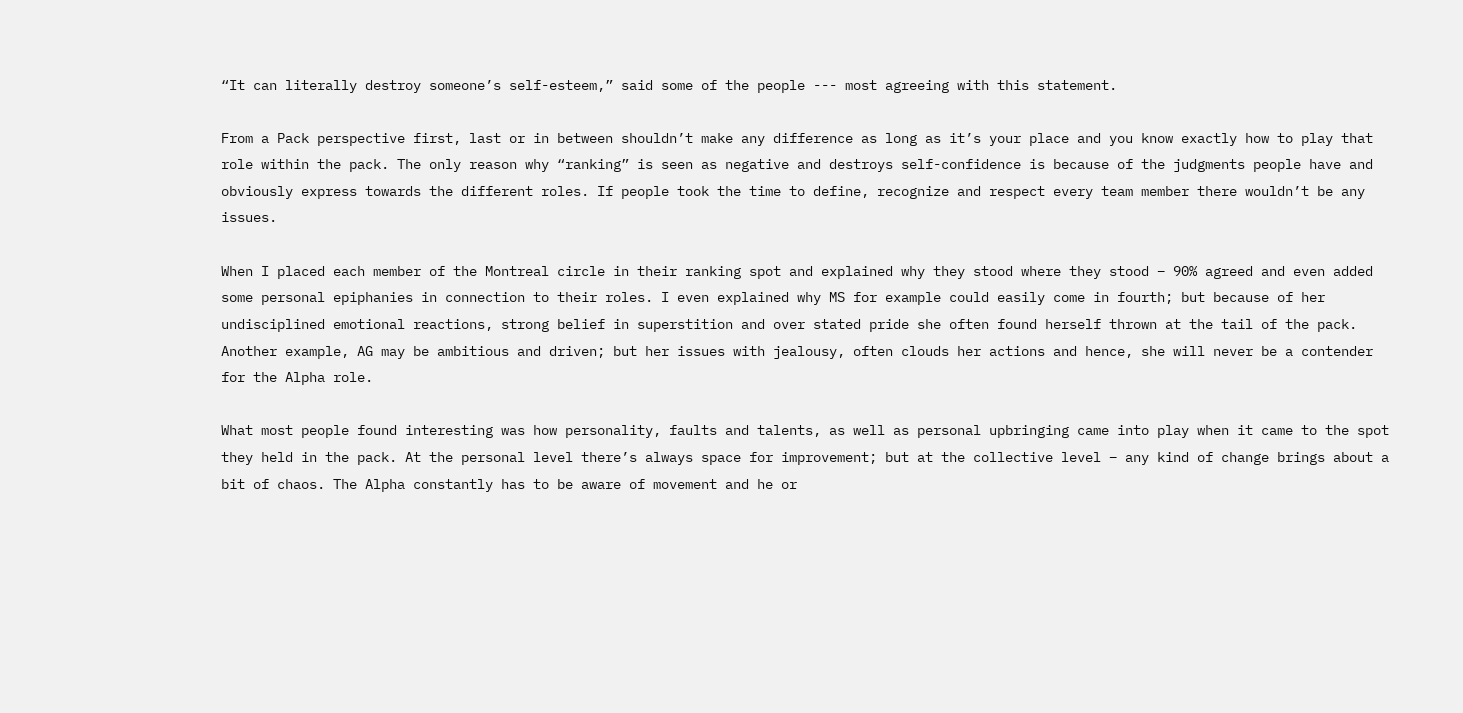“It can literally destroy someone’s self-esteem,” said some of the people --- most agreeing with this statement.

From a Pack perspective first, last or in between shouldn’t make any difference as long as it’s your place and you know exactly how to play that role within the pack. The only reason why “ranking” is seen as negative and destroys self-confidence is because of the judgments people have and obviously express towards the different roles. If people took the time to define, recognize and respect every team member there wouldn’t be any issues.

When I placed each member of the Montreal circle in their ranking spot and explained why they stood where they stood – 90% agreed and even added some personal epiphanies in connection to their roles. I even explained why MS for example could easily come in fourth; but because of her undisciplined emotional reactions, strong belief in superstition and over stated pride she often found herself thrown at the tail of the pack. Another example, AG may be ambitious and driven; but her issues with jealousy, often clouds her actions and hence, she will never be a contender for the Alpha role.

What most people found interesting was how personality, faults and talents, as well as personal upbringing came into play when it came to the spot they held in the pack. At the personal level there’s always space for improvement; but at the collective level – any kind of change brings about a bit of chaos. The Alpha constantly has to be aware of movement and he or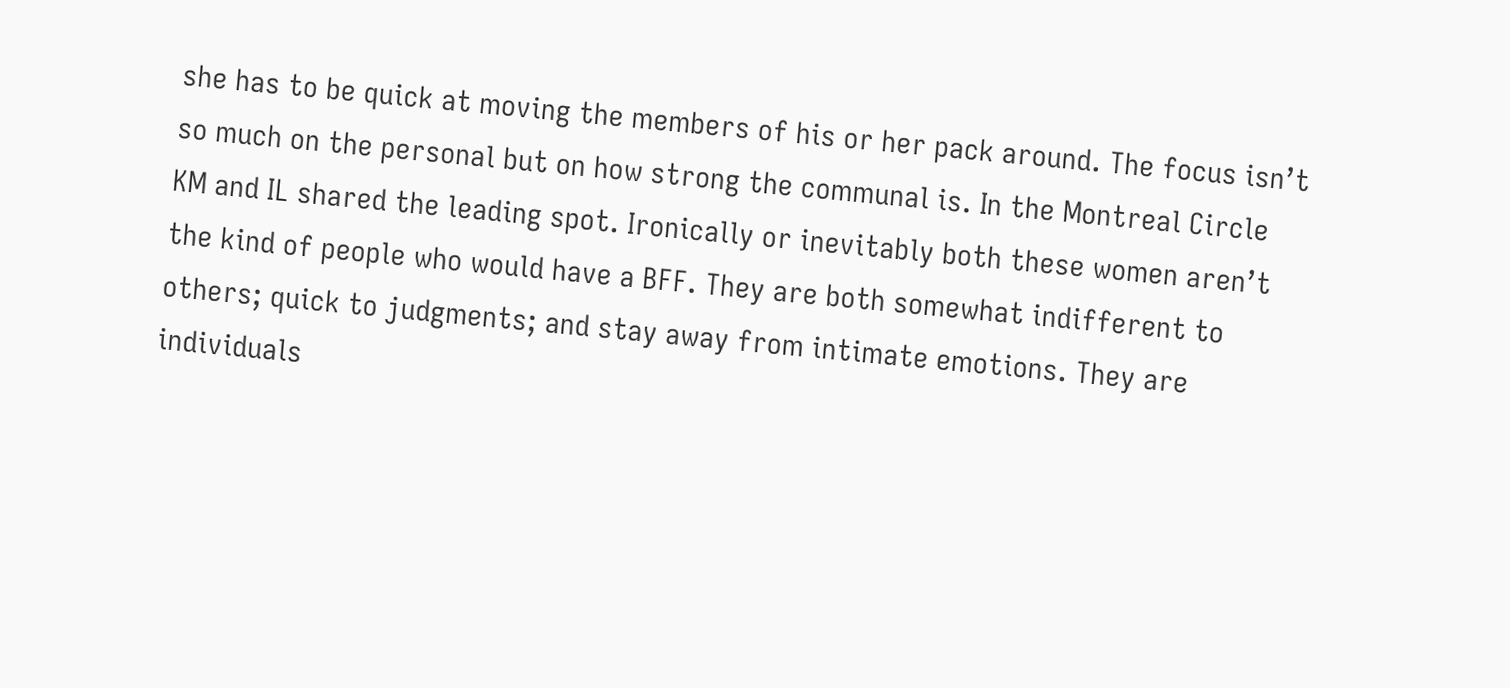she has to be quick at moving the members of his or her pack around. The focus isn’t so much on the personal but on how strong the communal is. In the Montreal Circle KM and IL shared the leading spot. Ironically or inevitably both these women aren’t the kind of people who would have a BFF. They are both somewhat indifferent to others; quick to judgments; and stay away from intimate emotions. They are individuals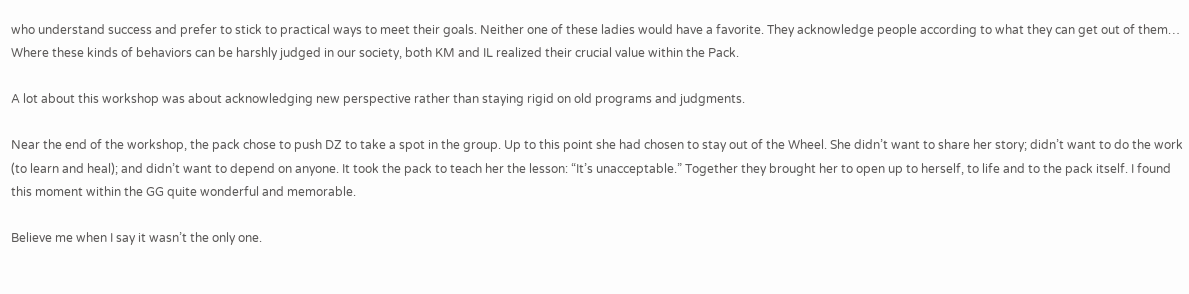who understand success and prefer to stick to practical ways to meet their goals. Neither one of these ladies would have a favorite. They acknowledge people according to what they can get out of them… Where these kinds of behaviors can be harshly judged in our society, both KM and IL realized their crucial value within the Pack.

A lot about this workshop was about acknowledging new perspective rather than staying rigid on old programs and judgments.

Near the end of the workshop, the pack chose to push DZ to take a spot in the group. Up to this point she had chosen to stay out of the Wheel. She didn’t want to share her story; didn’t want to do the work (to learn and heal); and didn’t want to depend on anyone. It took the pack to teach her the lesson: “It’s unacceptable.” Together they brought her to open up to herself, to life and to the pack itself. I found this moment within the GG quite wonderful and memorable.

Believe me when I say it wasn’t the only one.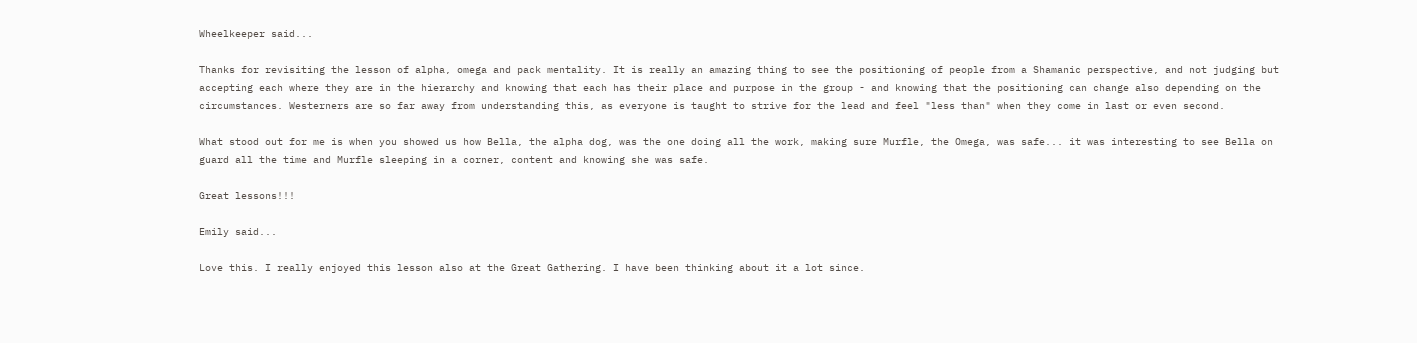Wheelkeeper said...

Thanks for revisiting the lesson of alpha, omega and pack mentality. It is really an amazing thing to see the positioning of people from a Shamanic perspective, and not judging but accepting each where they are in the hierarchy and knowing that each has their place and purpose in the group - and knowing that the positioning can change also depending on the circumstances. Westerners are so far away from understanding this, as everyone is taught to strive for the lead and feel "less than" when they come in last or even second.

What stood out for me is when you showed us how Bella, the alpha dog, was the one doing all the work, making sure Murfle, the Omega, was safe... it was interesting to see Bella on guard all the time and Murfle sleeping in a corner, content and knowing she was safe.

Great lessons!!!

Emily said...

Love this. I really enjoyed this lesson also at the Great Gathering. I have been thinking about it a lot since.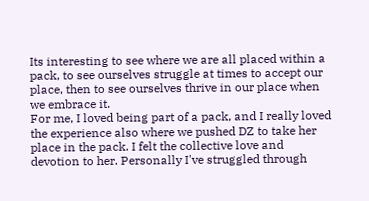Its interesting to see where we are all placed within a pack, to see ourselves struggle at times to accept our place, then to see ourselves thrive in our place when we embrace it.
For me, I loved being part of a pack, and I really loved the experience also where we pushed DZ to take her place in the pack. I felt the collective love and devotion to her. Personally I've struggled through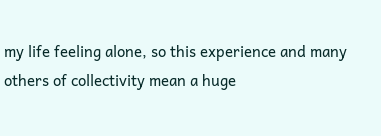my life feeling alone, so this experience and many others of collectivity mean a huge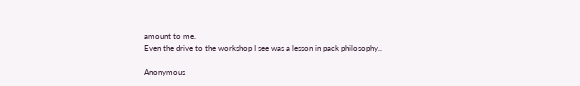amount to me.
Even the drive to the workshop I see was a lesson in pack philosophy..

Anonymous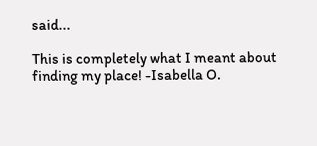said...

This is completely what I meant about finding my place! -Isabella O.